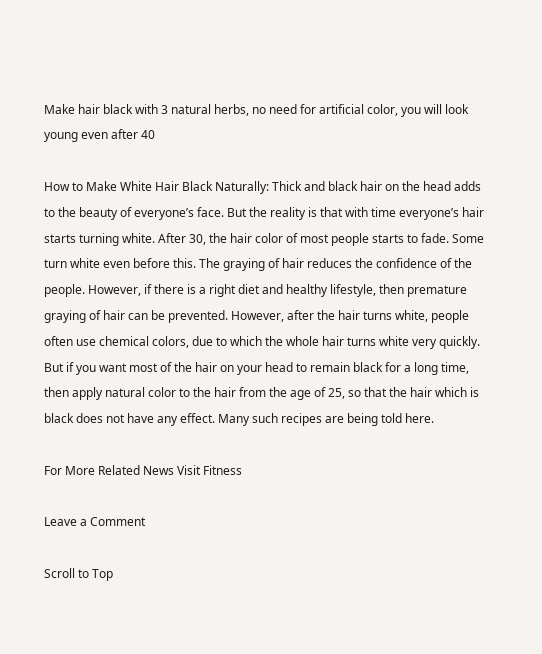Make hair black with 3 natural herbs, no need for artificial color, you will look young even after 40

How to Make White Hair Black Naturally: Thick and black hair on the head adds to the beauty of everyone’s face. But the reality is that with time everyone’s hair starts turning white. After 30, the hair color of most people starts to fade. Some turn white even before this. The graying of hair reduces the confidence of the people. However, if there is a right diet and healthy lifestyle, then premature graying of hair can be prevented. However, after the hair turns white, people often use chemical colors, due to which the whole hair turns white very quickly. But if you want most of the hair on your head to remain black for a long time, then apply natural color to the hair from the age of 25, so that the hair which is black does not have any effect. Many such recipes are being told here.

For More Related News Visit Fitness

Leave a Comment

Scroll to Top